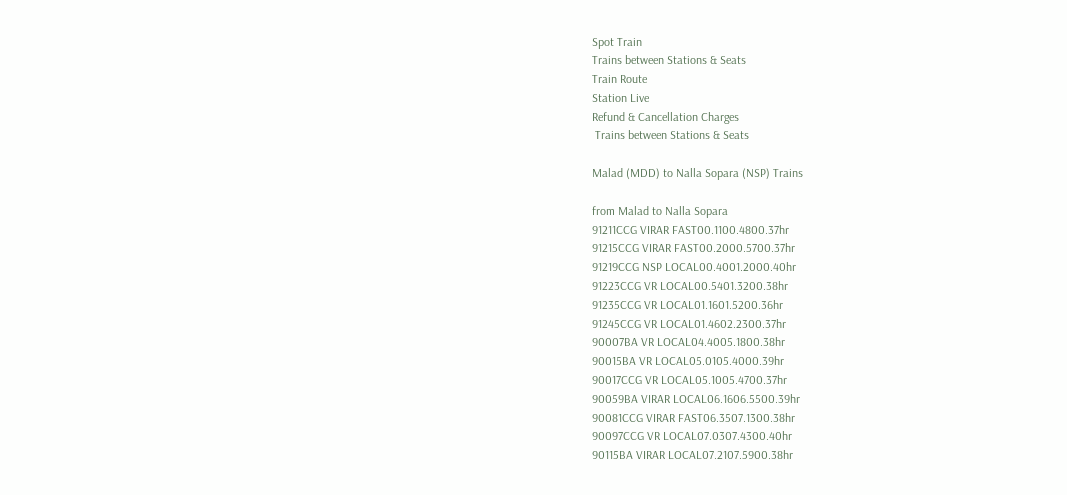Spot Train
Trains between Stations & Seats
Train Route
Station Live
Refund & Cancellation Charges
 Trains between Stations & Seats

Malad (MDD) to Nalla Sopara (NSP) Trains

from Malad to Nalla Sopara
91211CCG VIRAR FAST00.1100.4800.37hr
91215CCG VIRAR FAST00.2000.5700.37hr
91219CCG NSP LOCAL00.4001.2000.40hr
91223CCG VR LOCAL00.5401.3200.38hr
91235CCG VR LOCAL01.1601.5200.36hr
91245CCG VR LOCAL01.4602.2300.37hr
90007BA VR LOCAL04.4005.1800.38hr
90015BA VR LOCAL05.0105.4000.39hr
90017CCG VR LOCAL05.1005.4700.37hr
90059BA VIRAR LOCAL06.1606.5500.39hr
90081CCG VIRAR FAST06.3507.1300.38hr
90097CCG VR LOCAL07.0307.4300.40hr
90115BA VIRAR LOCAL07.2107.5900.38hr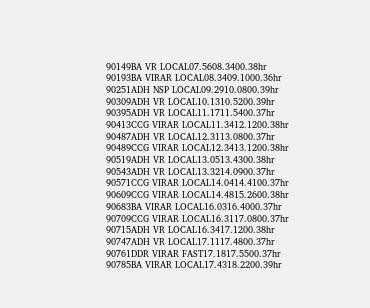90149BA VR LOCAL07.5608.3400.38hr
90193BA VIRAR LOCAL08.3409.1000.36hr
90251ADH NSP LOCAL09.2910.0800.39hr
90309ADH VR LOCAL10.1310.5200.39hr
90395ADH VR LOCAL11.1711.5400.37hr
90413CCG VIRAR LOCAL11.3412.1200.38hr
90487ADH VR LOCAL12.3113.0800.37hr
90489CCG VIRAR LOCAL12.3413.1200.38hr
90519ADH VR LOCAL13.0513.4300.38hr
90543ADH VR LOCAL13.3214.0900.37hr
90571CCG VIRAR LOCAL14.0414.4100.37hr
90609CCG VIRAR LOCAL14.4815.2600.38hr
90683BA VIRAR LOCAL16.0316.4000.37hr
90709CCG VIRAR LOCAL16.3117.0800.37hr
90715ADH VR LOCAL16.3417.1200.38hr
90747ADH VR LOCAL17.1117.4800.37hr
90761DDR VIRAR FAST17.1817.5500.37hr
90785BA VIRAR LOCAL17.4318.2200.39hr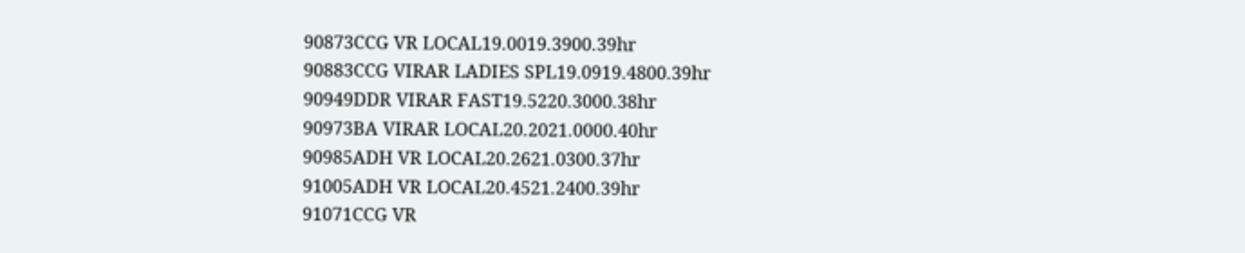90873CCG VR LOCAL19.0019.3900.39hr
90883CCG VIRAR LADIES SPL19.0919.4800.39hr
90949DDR VIRAR FAST19.5220.3000.38hr
90973BA VIRAR LOCAL20.2021.0000.40hr
90985ADH VR LOCAL20.2621.0300.37hr
91005ADH VR LOCAL20.4521.2400.39hr
91071CCG VR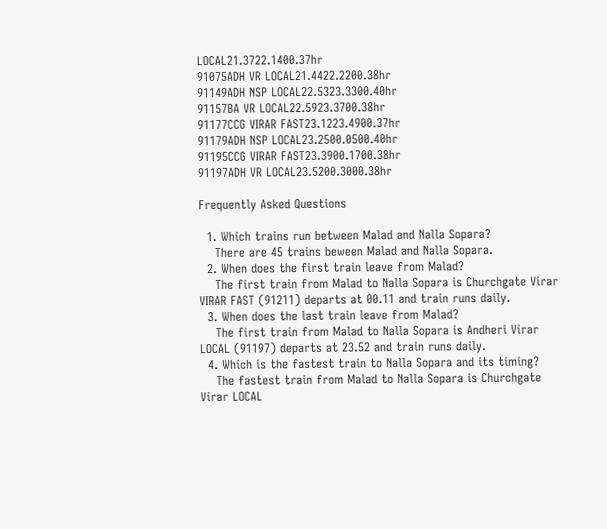LOCAL21.3722.1400.37hr
91075ADH VR LOCAL21.4422.2200.38hr
91149ADH NSP LOCAL22.5323.3300.40hr
91157BA VR LOCAL22.5923.3700.38hr
91177CCG VIRAR FAST23.1223.4900.37hr
91179ADH NSP LOCAL23.2500.0500.40hr
91195CCG VIRAR FAST23.3900.1700.38hr
91197ADH VR LOCAL23.5200.3000.38hr

Frequently Asked Questions

  1. Which trains run between Malad and Nalla Sopara?
    There are 45 trains beween Malad and Nalla Sopara.
  2. When does the first train leave from Malad?
    The first train from Malad to Nalla Sopara is Churchgate Virar VIRAR FAST (91211) departs at 00.11 and train runs daily.
  3. When does the last train leave from Malad?
    The first train from Malad to Nalla Sopara is Andheri Virar LOCAL (91197) departs at 23.52 and train runs daily.
  4. Which is the fastest train to Nalla Sopara and its timing?
    The fastest train from Malad to Nalla Sopara is Churchgate Virar LOCAL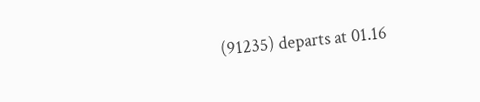(91235) departs at 01.16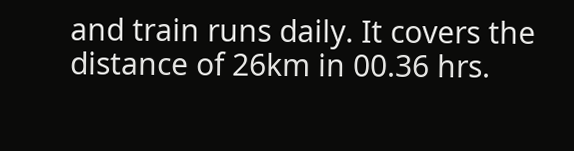and train runs daily. It covers the distance of 26km in 00.36 hrs.